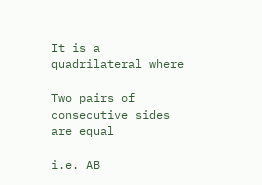It is a quadrilateral where

Two pairs of consecutive sides are equal

i.e. AB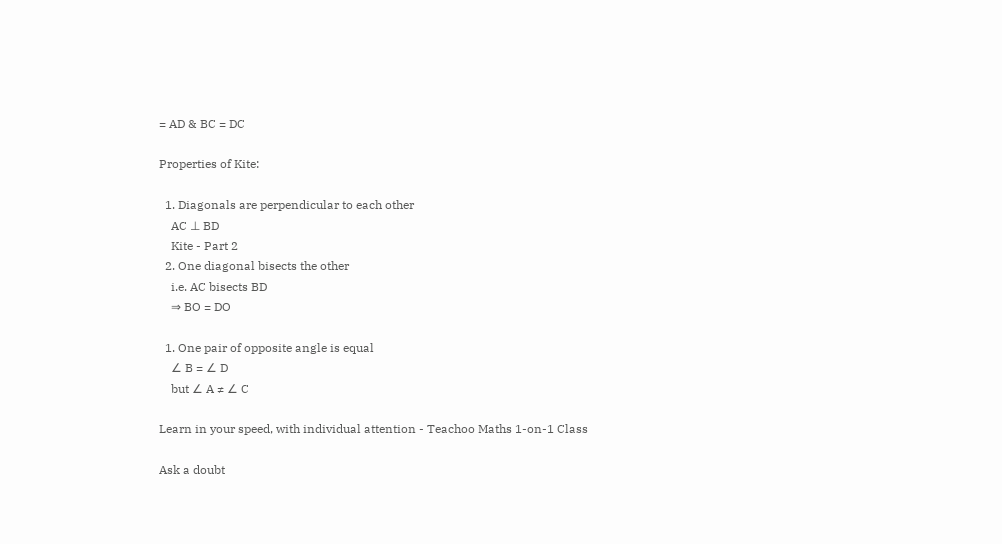= AD & BC = DC

Properties of Kite:

  1. Diagonals are perpendicular to each other
    AC ⊥ BD
    Kite - Part 2
  2. One diagonal bisects the other
    i.e. AC bisects BD
    ⇒ BO = DO

  1. One pair of opposite angle is equal
    ∠ B = ∠ D
    but ∠ A ≠ ∠ C

Learn in your speed, with individual attention - Teachoo Maths 1-on-1 Class

Ask a doubt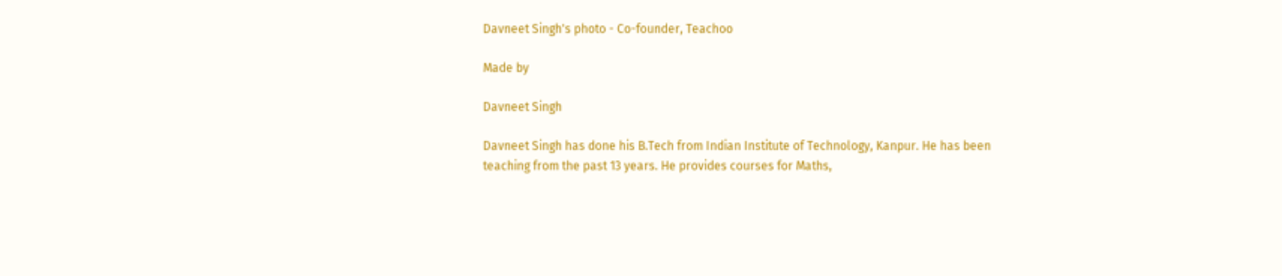Davneet Singh's photo - Co-founder, Teachoo

Made by

Davneet Singh

Davneet Singh has done his B.Tech from Indian Institute of Technology, Kanpur. He has been teaching from the past 13 years. He provides courses for Maths,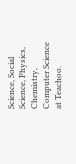Science, Social Science, Physics, Chemistry, Computer Science at Teachoo.